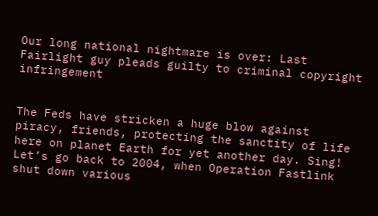Our long national nightmare is over: Last Fairlight guy pleads guilty to criminal copyright infringement


The Feds have stricken a huge blow against piracy, friends, protecting the sanctity of life here on planet Earth for yet another day. Sing! Let’s go back to 2004, when Operation Fastlink shut down various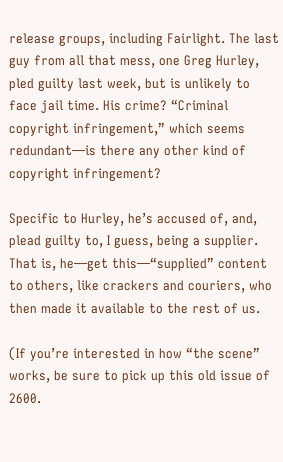release groups, including Fairlight. The last guy from all that mess, one Greg Hurley, pled guilty last week, but is unlikely to face jail time. His crime? “Criminal copyright infringement,” which seems redundant—is there any other kind of copyright infringement?

Specific to Hurley, he’s accused of, and, plead guilty to, I guess, being a supplier. That is, he—get this—“supplied” content to others, like crackers and couriers, who then made it available to the rest of us.

(If you’re interested in how “the scene” works, be sure to pick up this old issue of 2600.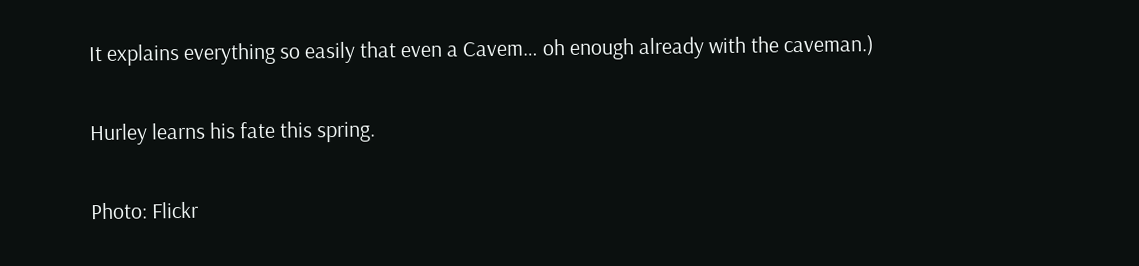It explains everything so easily that even a Cavem… oh enough already with the caveman.)

Hurley learns his fate this spring.

Photo: Flickr